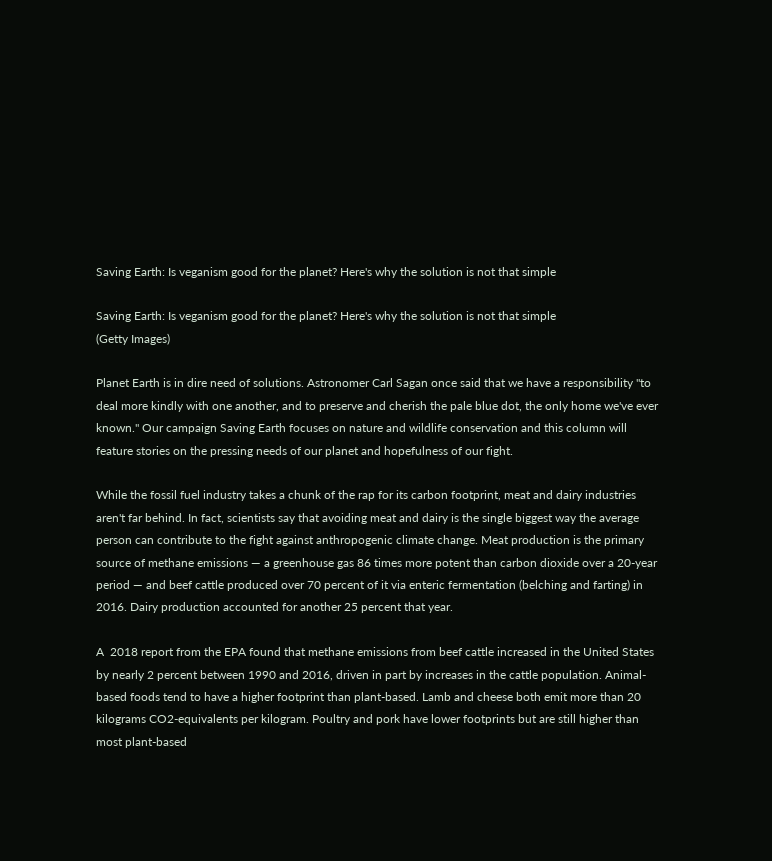Saving Earth: Is veganism good for the planet? Here's why the solution is not that simple

Saving Earth: Is veganism good for the planet? Here's why the solution is not that simple
(Getty Images)

Planet Earth is in dire need of solutions. Astronomer Carl Sagan once said that we have a responsibility "to deal more kindly with one another, and to preserve and cherish the pale blue dot, the only home we've ever known." Our campaign Saving Earth focuses on nature and wildlife conservation and this column will feature stories on the pressing needs of our planet and hopefulness of our fight.

While the fossil fuel industry takes a chunk of the rap for its carbon footprint, meat and dairy industries aren't far behind. In fact, scientists say that avoiding meat and dairy is the single biggest way the average person can contribute to the fight against anthropogenic climate change. Meat production is the primary source of methane emissions — a greenhouse gas 86 times more potent than carbon dioxide over a 20-year period — and beef cattle produced over 70 percent of it via enteric fermentation (belching and farting) in 2016. Dairy production accounted for another 25 percent that year.

A  2018 report from the EPA found that methane emissions from beef cattle increased in the United States by nearly 2 percent between 1990 and 2016, driven in part by increases in the cattle population. Animal-based foods tend to have a higher footprint than plant-based. Lamb and cheese both emit more than 20 kilograms CO2-equivalents per kilogram. Poultry and pork have lower footprints but are still higher than most plant-based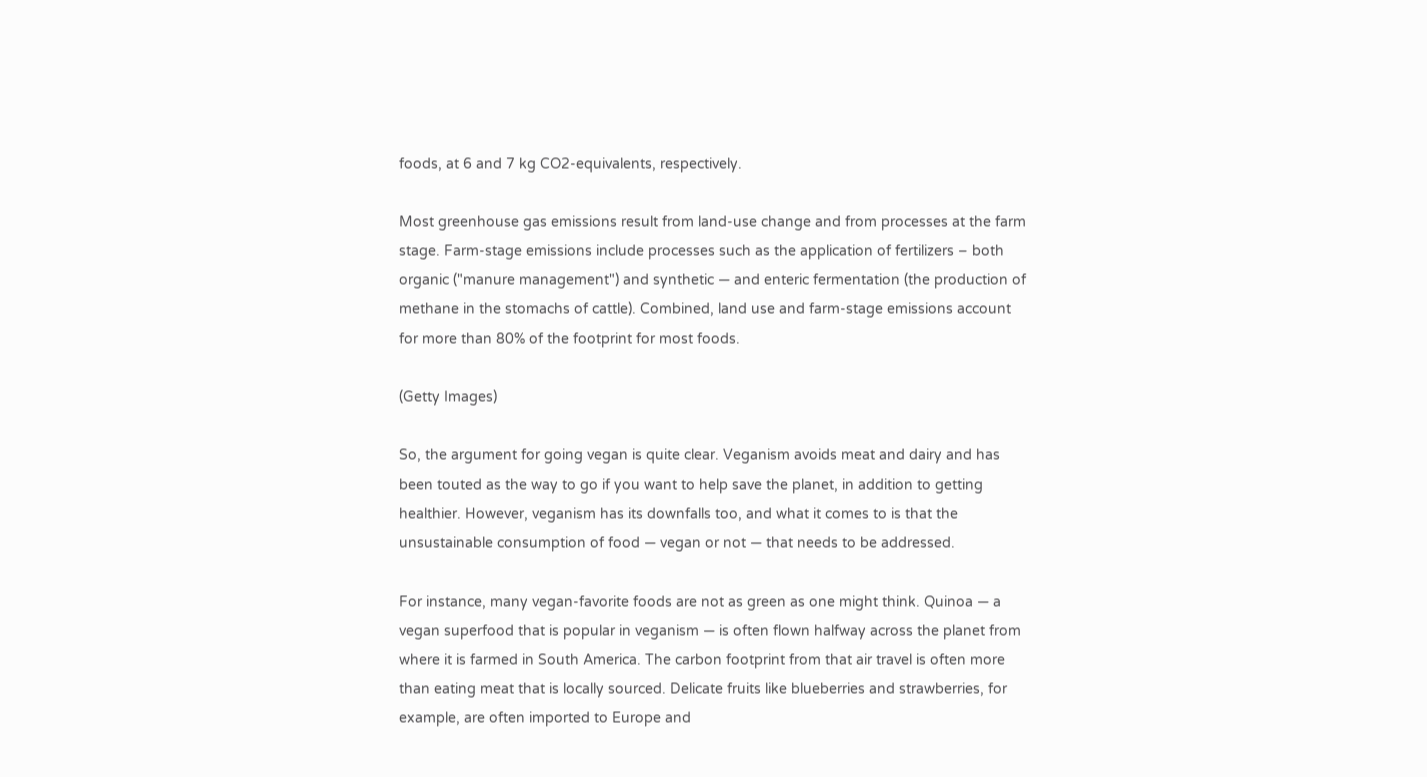foods, at 6 and 7 kg CO2-equivalents, respectively.

Most greenhouse gas emissions result from land-use change and from processes at the farm stage. Farm-stage emissions include processes such as the application of fertilizers – both organic ("manure management") and synthetic — and enteric fermentation (the production of methane in the stomachs of cattle). Combined, land use and farm-stage emissions account for more than 80% of the footprint for most foods.

(Getty Images)

So, the argument for going vegan is quite clear. Veganism avoids meat and dairy and has been touted as the way to go if you want to help save the planet, in addition to getting healthier. However, veganism has its downfalls too, and what it comes to is that the unsustainable consumption of food — vegan or not — that needs to be addressed.

For instance, many vegan-favorite foods are not as green as one might think. Quinoa — a vegan superfood that is popular in veganism — is often flown halfway across the planet from where it is farmed in South America. The carbon footprint from that air travel is often more than eating meat that is locally sourced. Delicate fruits like blueberries and strawberries, for example, are often imported to Europe and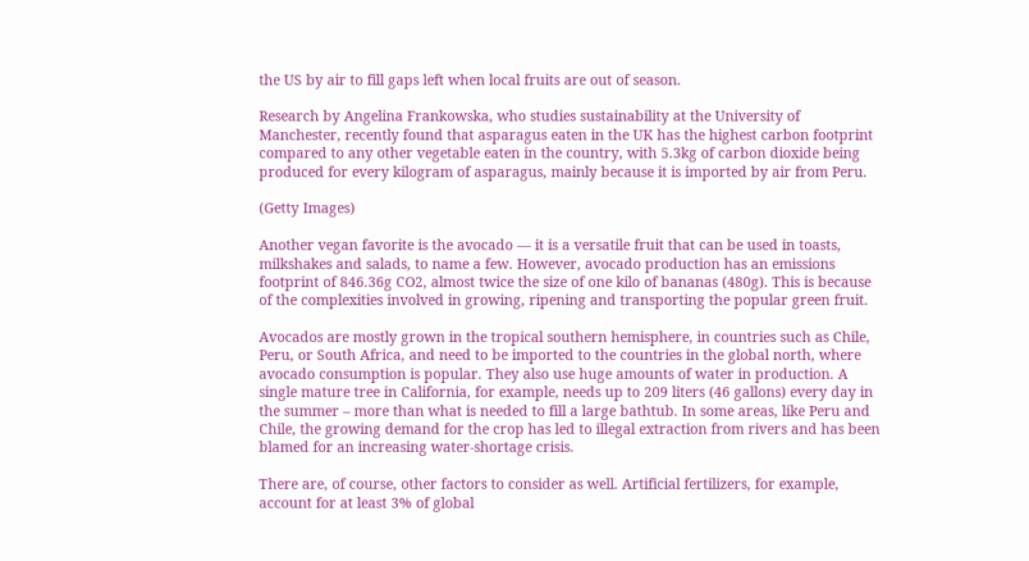the US by air to fill gaps left when local fruits are out of season.

Research by Angelina Frankowska, who studies sustainability at the University of Manchester, recently found that asparagus eaten in the UK has the highest carbon footprint compared to any other vegetable eaten in the country, with 5.3kg of carbon dioxide being produced for every kilogram of asparagus, mainly because it is imported by air from Peru.

(Getty Images)

Another vegan favorite is the avocado — it is a versatile fruit that can be used in toasts, milkshakes and salads, to name a few. However, avocado production has an emissions footprint of 846.36g CO2, almost twice the size of one kilo of bananas (480g). This is because of the complexities involved in growing, ripening and transporting the popular green fruit.

Avocados are mostly grown in the tropical southern hemisphere, in countries such as Chile, Peru, or South Africa, and need to be imported to the countries in the global north, where avocado consumption is popular. They also use huge amounts of water in production. A single mature tree in California, for example, needs up to 209 liters (46 gallons) every day in the summer – more than what is needed to fill a large bathtub. In some areas, like Peru and Chile, the growing demand for the crop has led to illegal extraction from rivers and has been blamed for an increasing water-shortage crisis.

There are, of course, other factors to consider as well. Artificial fertilizers, for example, account for at least 3% of global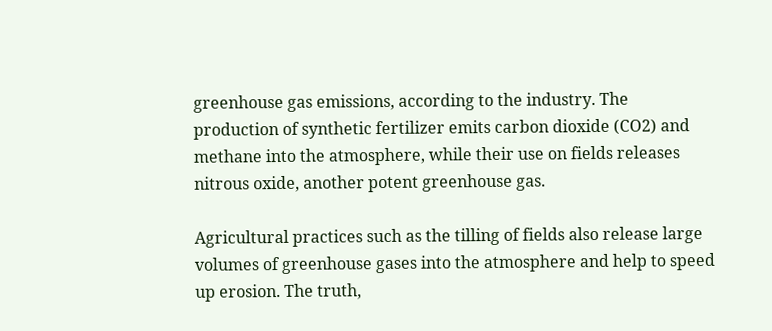greenhouse gas emissions, according to the industry. The production of synthetic fertilizer emits carbon dioxide (CO2) and methane into the atmosphere, while their use on fields releases nitrous oxide, another potent greenhouse gas.

Agricultural practices such as the tilling of fields also release large volumes of greenhouse gases into the atmosphere and help to speed up erosion. The truth,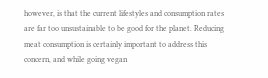however, is that the current lifestyles and consumption rates are far too unsustainable to be good for the planet. Reducing meat consumption is certainly important to address this concern, and while going vegan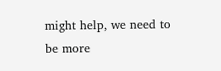might help, we need to be more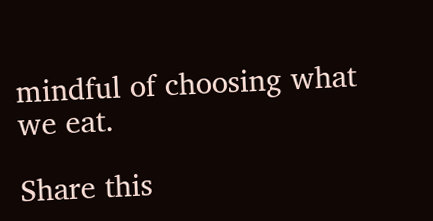mindful of choosing what we eat.

Share this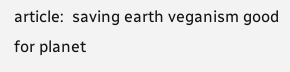article:  saving earth veganism good for planet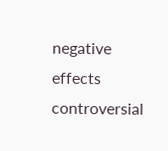negative effects controversial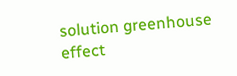solution greenhouse effect